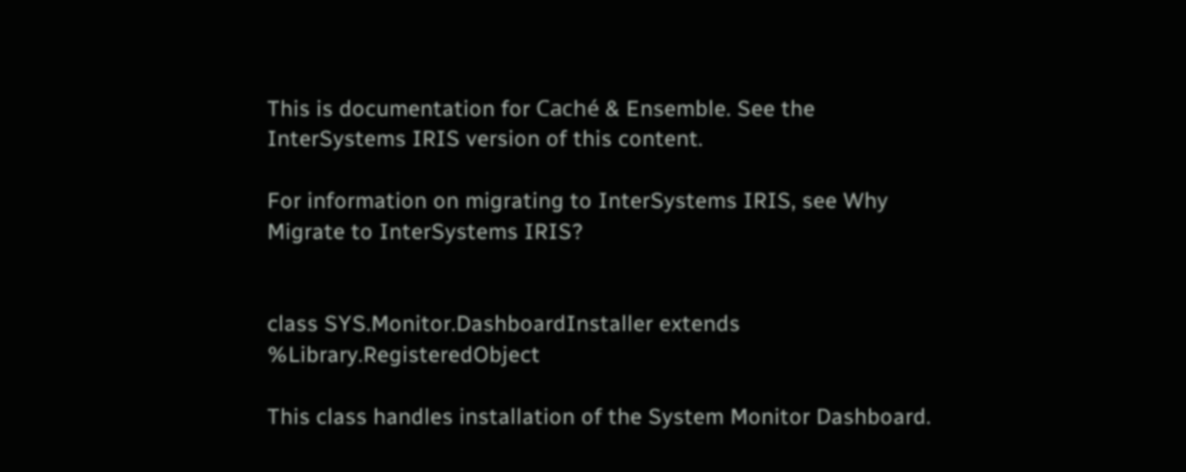This is documentation for Caché & Ensemble. See the InterSystems IRIS version of this content.

For information on migrating to InterSystems IRIS, see Why Migrate to InterSystems IRIS?


class SYS.Monitor.DashboardInstaller extends %Library.RegisteredObject

This class handles installation of the System Monitor Dashboard.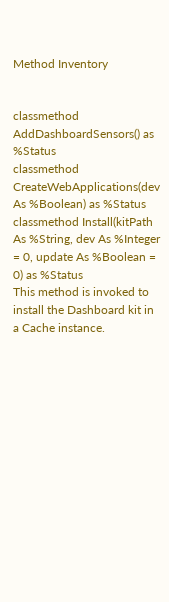Method Inventory


classmethod AddDashboardSensors() as %Status
classmethod CreateWebApplications(dev As %Boolean) as %Status
classmethod Install(kitPath As %String, dev As %Integer = 0, update As %Boolean = 0) as %Status
This method is invoked to install the Dashboard kit in a Cache instance.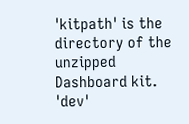'kitpath' is the directory of the unzipped Dashboard kit. 'dev'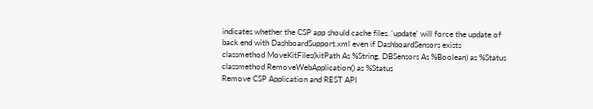indicates whether the CSP app should cache files. 'update' will force the update of back end with DashboardSupport.xml even if DashboardSensors exists
classmethod MoveKitFiles(kitPath As %String, DBSensors As %Boolean) as %Status
classmethod RemoveWebApplication() as %Status
Remove CSP Application and REST API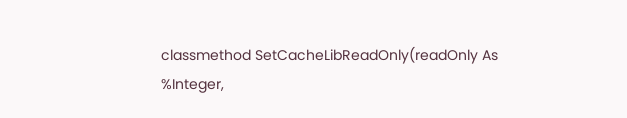classmethod SetCacheLibReadOnly(readOnly As %Integer,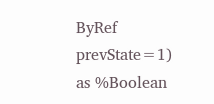ByRef prevState=1) as %Boolean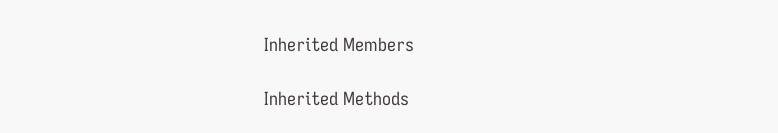Inherited Members

Inherited Methods